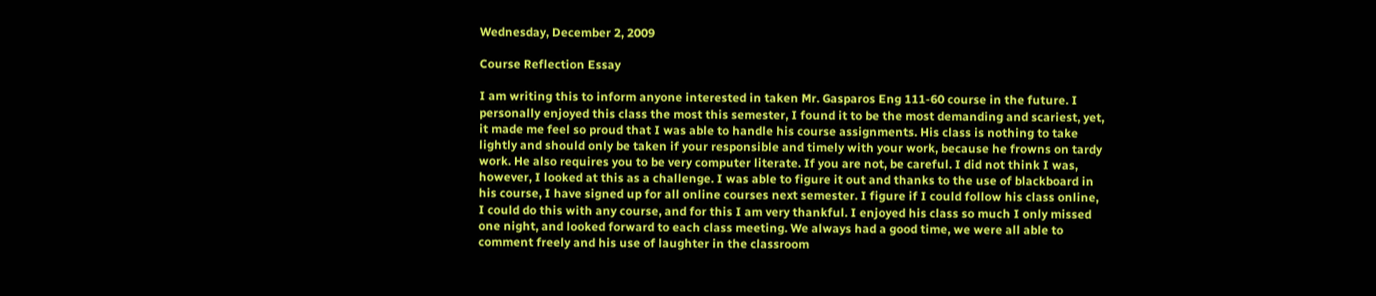Wednesday, December 2, 2009

Course Reflection Essay

I am writing this to inform anyone interested in taken Mr. Gasparos Eng 111-60 course in the future. I personally enjoyed this class the most this semester, I found it to be the most demanding and scariest, yet, it made me feel so proud that I was able to handle his course assignments. His class is nothing to take lightly and should only be taken if your responsible and timely with your work, because he frowns on tardy work. He also requires you to be very computer literate. If you are not, be careful. I did not think I was, however, I looked at this as a challenge. I was able to figure it out and thanks to the use of blackboard in his course, I have signed up for all online courses next semester. I figure if I could follow his class online, I could do this with any course, and for this I am very thankful. I enjoyed his class so much I only missed one night, and looked forward to each class meeting. We always had a good time, we were all able to comment freely and his use of laughter in the classroom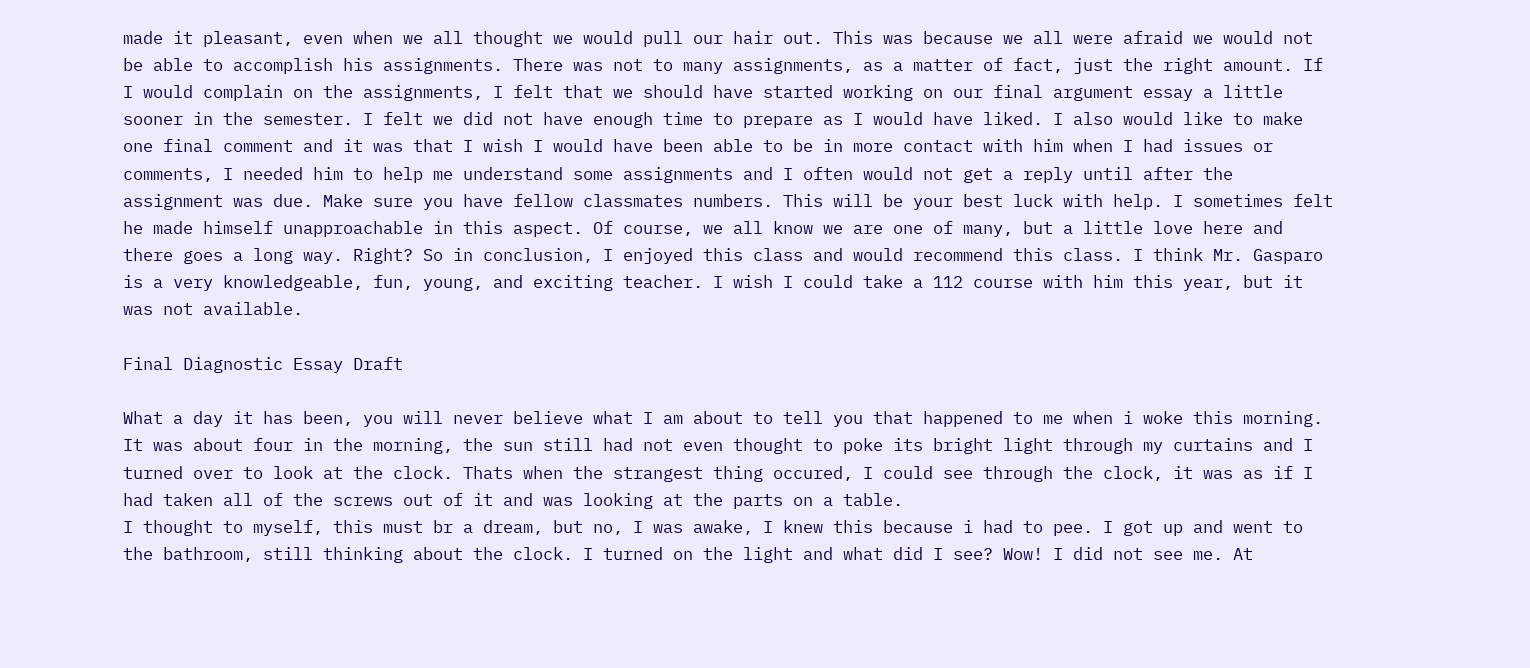made it pleasant, even when we all thought we would pull our hair out. This was because we all were afraid we would not be able to accomplish his assignments. There was not to many assignments, as a matter of fact, just the right amount. If I would complain on the assignments, I felt that we should have started working on our final argument essay a little sooner in the semester. I felt we did not have enough time to prepare as I would have liked. I also would like to make one final comment and it was that I wish I would have been able to be in more contact with him when I had issues or comments, I needed him to help me understand some assignments and I often would not get a reply until after the assignment was due. Make sure you have fellow classmates numbers. This will be your best luck with help. I sometimes felt he made himself unapproachable in this aspect. Of course, we all know we are one of many, but a little love here and there goes a long way. Right? So in conclusion, I enjoyed this class and would recommend this class. I think Mr. Gasparo is a very knowledgeable, fun, young, and exciting teacher. I wish I could take a 112 course with him this year, but it was not available.

Final Diagnostic Essay Draft

What a day it has been, you will never believe what I am about to tell you that happened to me when i woke this morning. It was about four in the morning, the sun still had not even thought to poke its bright light through my curtains and I turned over to look at the clock. Thats when the strangest thing occured, I could see through the clock, it was as if I had taken all of the screws out of it and was looking at the parts on a table.
I thought to myself, this must br a dream, but no, I was awake, I knew this because i had to pee. I got up and went to the bathroom, still thinking about the clock. I turned on the light and what did I see? Wow! I did not see me. At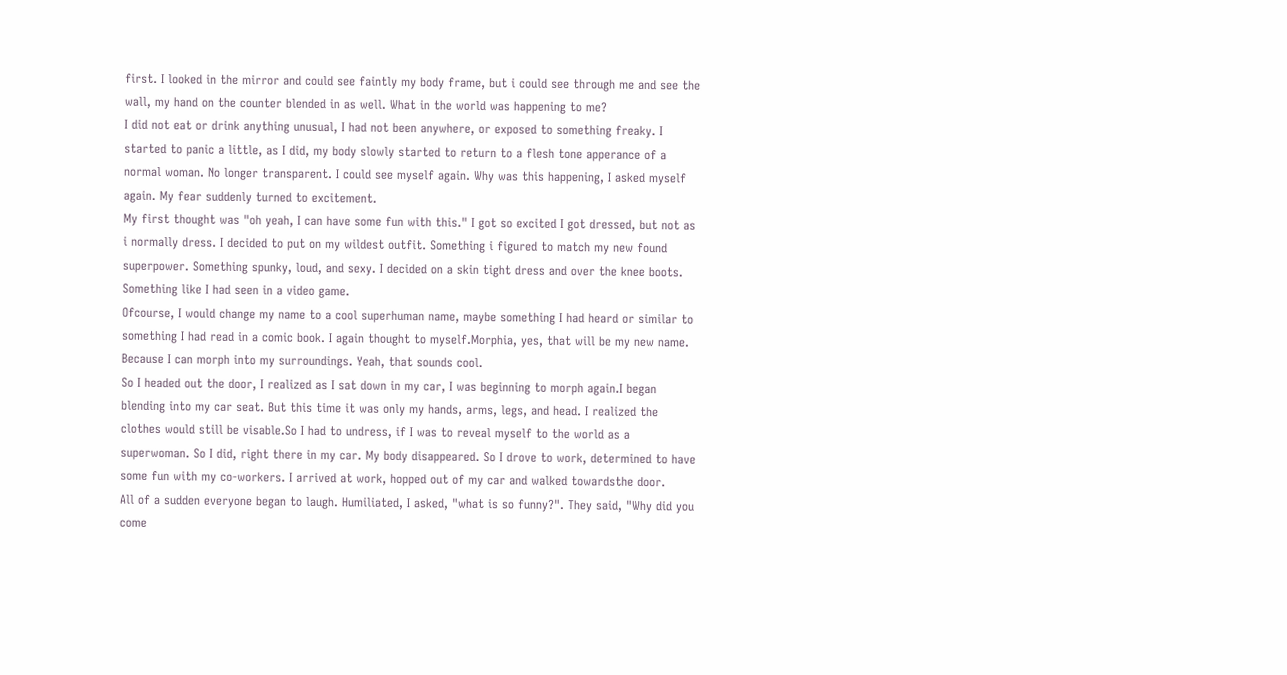first. I looked in the mirror and could see faintly my body frame, but i could see through me and see the wall, my hand on the counter blended in as well. What in the world was happening to me?
I did not eat or drink anything unusual, I had not been anywhere, or exposed to something freaky. I started to panic a little, as I did, my body slowly started to return to a flesh tone apperance of a normal woman. No longer transparent. I could see myself again. Why was this happening, I asked myself again. My fear suddenly turned to excitement.
My first thought was "oh yeah, I can have some fun with this." I got so excited I got dressed, but not as i normally dress. I decided to put on my wildest outfit. Something i figured to match my new found superpower. Something spunky, loud, and sexy. I decided on a skin tight dress and over the knee boots. Something like I had seen in a video game.
Ofcourse, I would change my name to a cool superhuman name, maybe something I had heard or similar to something I had read in a comic book. I again thought to myself.Morphia, yes, that will be my new name. Because I can morph into my surroundings. Yeah, that sounds cool.
So I headed out the door, I realized as I sat down in my car, I was beginning to morph again.I began blending into my car seat. But this time it was only my hands, arms, legs, and head. I realized the clothes would still be visable.So I had to undress, if I was to reveal myself to the world as a superwoman. So I did, right there in my car. My body disappeared. So I drove to work, determined to have some fun with my co-workers. I arrived at work, hopped out of my car and walked towardsthe door.
All of a sudden everyone began to laugh. Humiliated, I asked, "what is so funny?". They said, "Why did you come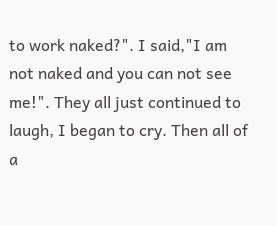to work naked?". I said,"I am not naked and you can not see me!". They all just continued to laugh, I began to cry. Then all of a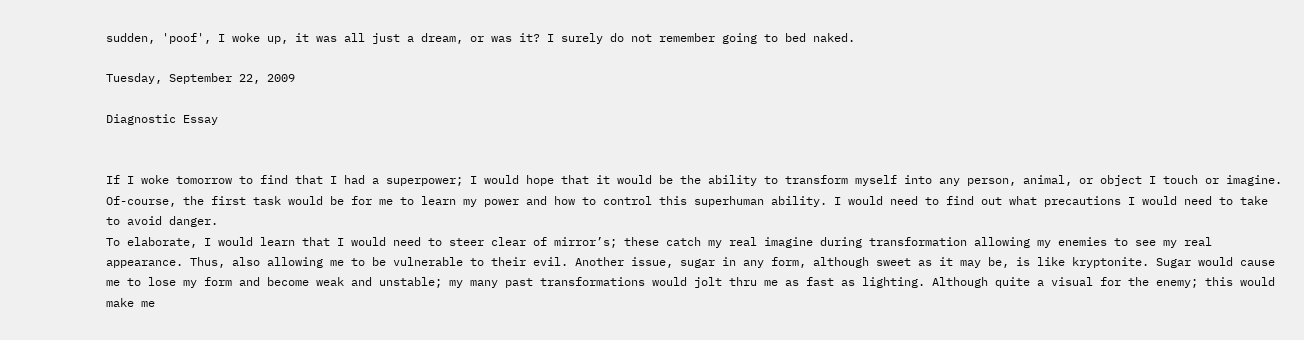sudden, 'poof', I woke up, it was all just a dream, or was it? I surely do not remember going to bed naked.

Tuesday, September 22, 2009

Diagnostic Essay


If I woke tomorrow to find that I had a superpower; I would hope that it would be the ability to transform myself into any person, animal, or object I touch or imagine. Of-course, the first task would be for me to learn my power and how to control this superhuman ability. I would need to find out what precautions I would need to take to avoid danger.
To elaborate, I would learn that I would need to steer clear of mirror’s; these catch my real imagine during transformation allowing my enemies to see my real appearance. Thus, also allowing me to be vulnerable to their evil. Another issue, sugar in any form, although sweet as it may be, is like kryptonite. Sugar would cause me to lose my form and become weak and unstable; my many past transformations would jolt thru me as fast as lighting. Although quite a visual for the enemy; this would make me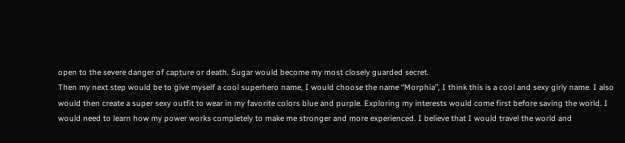open to the severe danger of capture or death. Sugar would become my most closely guarded secret.
Then my next step would be to give myself a cool superhero name, I would choose the name “Morphia”, I think this is a cool and sexy girly name. I also would then create a super sexy outfit to wear in my favorite colors blue and purple. Exploring my interests would come first before saving the world. I would need to learn how my power works completely to make me stronger and more experienced. I believe that I would travel the world and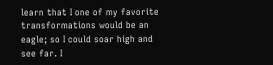learn that I one of my favorite transformations would be an eagle; so I could soar high and see far. I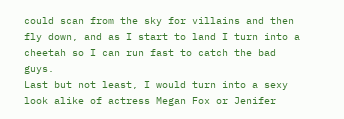could scan from the sky for villains and then fly down, and as I start to land I turn into a cheetah so I can run fast to catch the bad guys.
Last but not least, I would turn into a sexy look alike of actress Megan Fox or Jenifer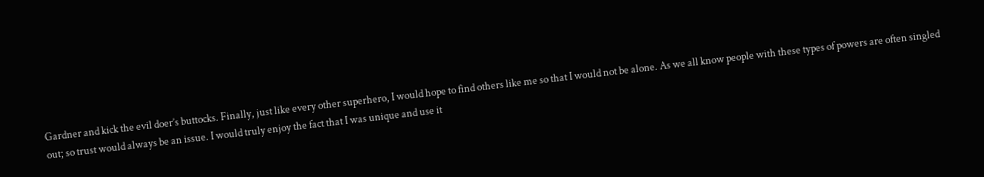Gardner and kick the evil doer’s buttocks. Finally, just like every other superhero, I would hope to find others like me so that I would not be alone. As we all know people with these types of powers are often singled out; so trust would always be an issue. I would truly enjoy the fact that I was unique and use it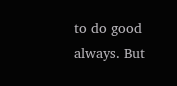to do good always. But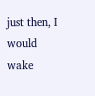just then, I would wake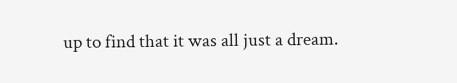up to find that it was all just a dream.